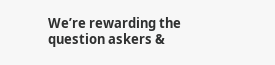We’re rewarding the question askers &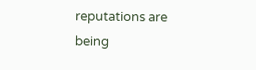reputations are being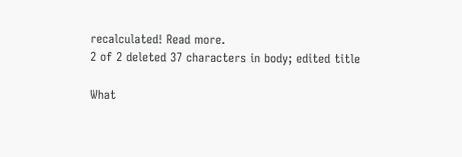recalculated! Read more.
2 of 2 deleted 37 characters in body; edited title

What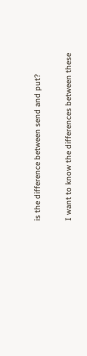is the difference between send and put?

I want to know the differences between these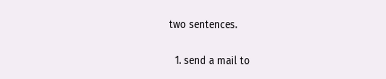two sentences.

  1. send a mail to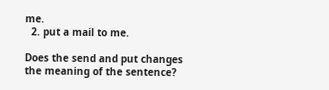me.
  2. put a mail to me.

Does the send and put changes the meaning of the sentence?